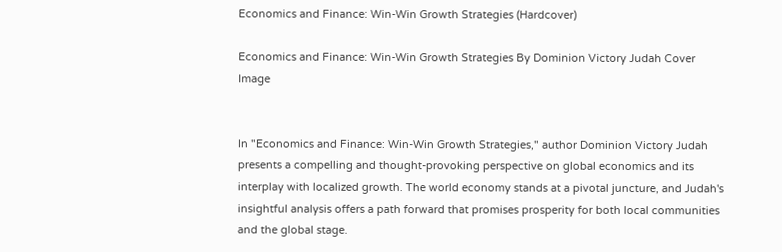Economics and Finance: Win-Win Growth Strategies (Hardcover)

Economics and Finance: Win-Win Growth Strategies By Dominion Victory Judah Cover Image


In "Economics and Finance: Win-Win Growth Strategies," author Dominion Victory Judah presents a compelling and thought-provoking perspective on global economics and its interplay with localized growth. The world economy stands at a pivotal juncture, and Judah's insightful analysis offers a path forward that promises prosperity for both local communities and the global stage.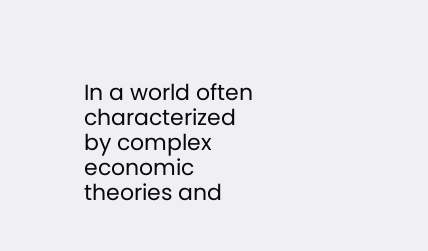In a world often characterized by complex economic theories and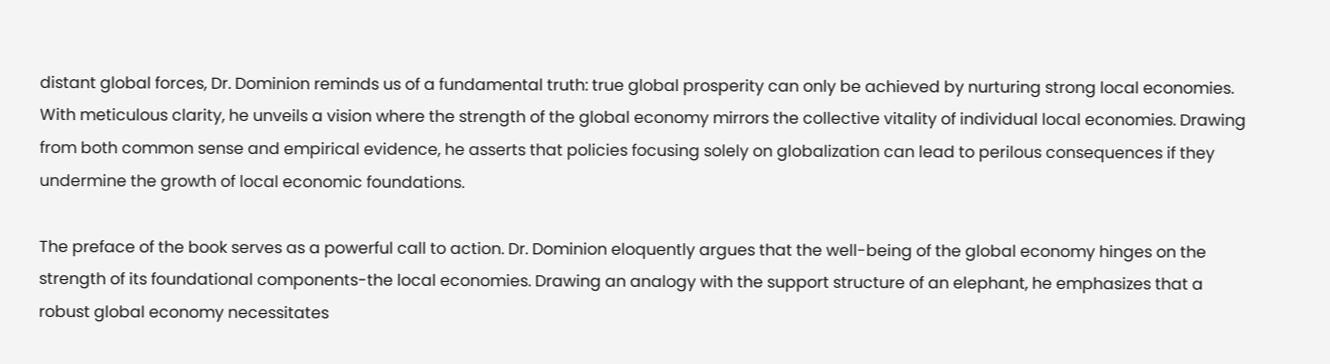distant global forces, Dr. Dominion reminds us of a fundamental truth: true global prosperity can only be achieved by nurturing strong local economies. With meticulous clarity, he unveils a vision where the strength of the global economy mirrors the collective vitality of individual local economies. Drawing from both common sense and empirical evidence, he asserts that policies focusing solely on globalization can lead to perilous consequences if they undermine the growth of local economic foundations.

The preface of the book serves as a powerful call to action. Dr. Dominion eloquently argues that the well-being of the global economy hinges on the strength of its foundational components-the local economies. Drawing an analogy with the support structure of an elephant, he emphasizes that a robust global economy necessitates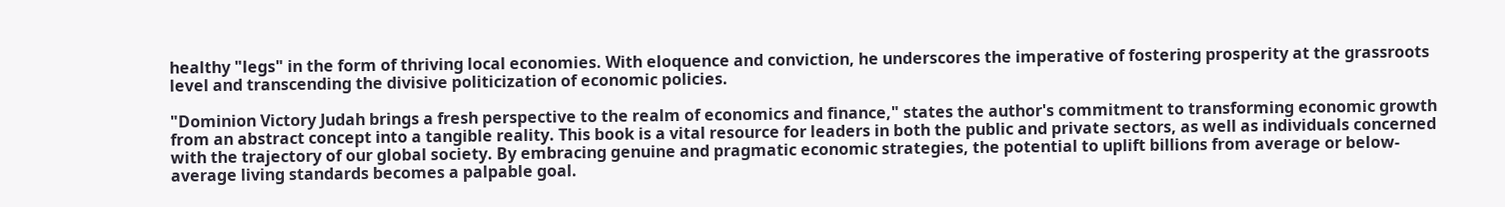healthy "legs" in the form of thriving local economies. With eloquence and conviction, he underscores the imperative of fostering prosperity at the grassroots level and transcending the divisive politicization of economic policies.

"Dominion Victory Judah brings a fresh perspective to the realm of economics and finance," states the author's commitment to transforming economic growth from an abstract concept into a tangible reality. This book is a vital resource for leaders in both the public and private sectors, as well as individuals concerned with the trajectory of our global society. By embracing genuine and pragmatic economic strategies, the potential to uplift billions from average or below-average living standards becomes a palpable goal.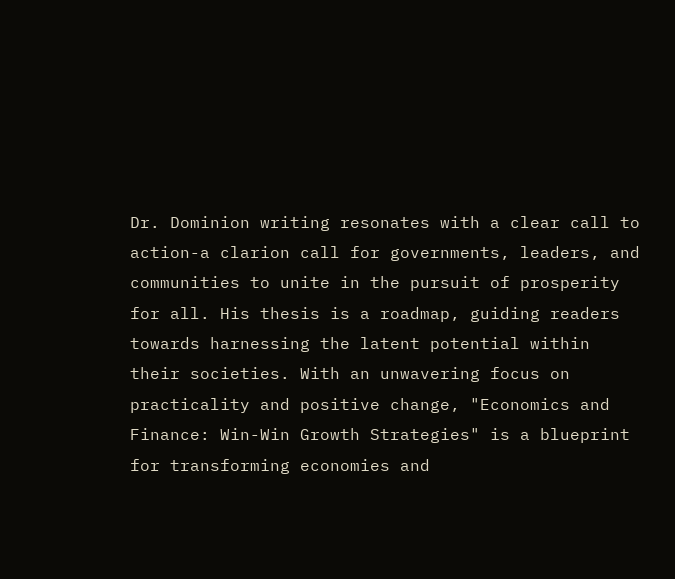Dr. Dominion writing resonates with a clear call to action-a clarion call for governments, leaders, and communities to unite in the pursuit of prosperity for all. His thesis is a roadmap, guiding readers towards harnessing the latent potential within their societies. With an unwavering focus on practicality and positive change, "Economics and Finance: Win-Win Growth Strategies" is a blueprint for transforming economies and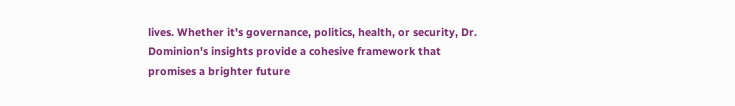lives. Whether it's governance, politics, health, or security, Dr. Dominion's insights provide a cohesive framework that promises a brighter future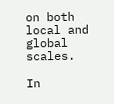on both local and global scales.

In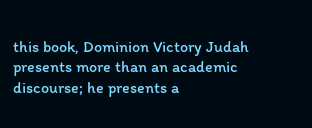this book, Dominion Victory Judah presents more than an academic discourse; he presents a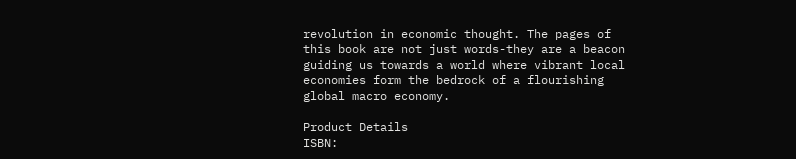revolution in economic thought. The pages of this book are not just words-they are a beacon guiding us towards a world where vibrant local economies form the bedrock of a flourishing global macro economy.

Product Details
ISBN: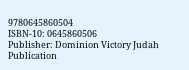9780645860504
ISBN-10: 0645860506
Publisher: Dominion Victory Judah
Publication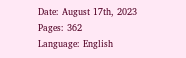Date: August 17th, 2023
Pages: 362
Language: English